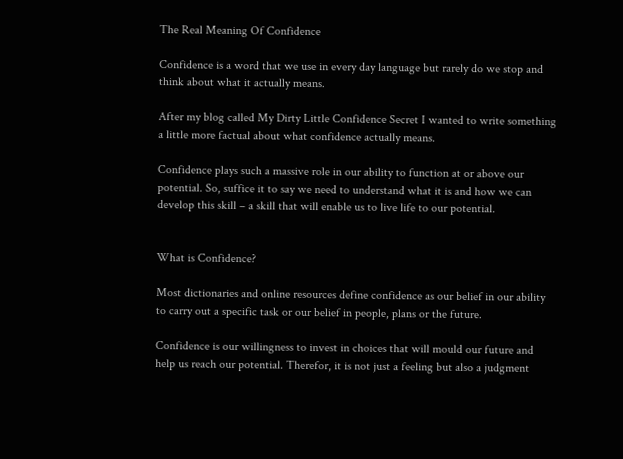The Real Meaning Of Confidence

Confidence is a word that we use in every day language but rarely do we stop and think about what it actually means.

After my blog called My Dirty Little Confidence Secret I wanted to write something a little more factual about what confidence actually means.

Confidence plays such a massive role in our ability to function at or above our potential. So, suffice it to say we need to understand what it is and how we can develop this skill – a skill that will enable us to live life to our potential.


What is Confidence?

Most dictionaries and online resources define confidence as our belief in our ability to carry out a specific task or our belief in people, plans or the future.

Confidence is our willingness to invest in choices that will mould our future and help us reach our potential. Therefor, it is not just a feeling but also a judgment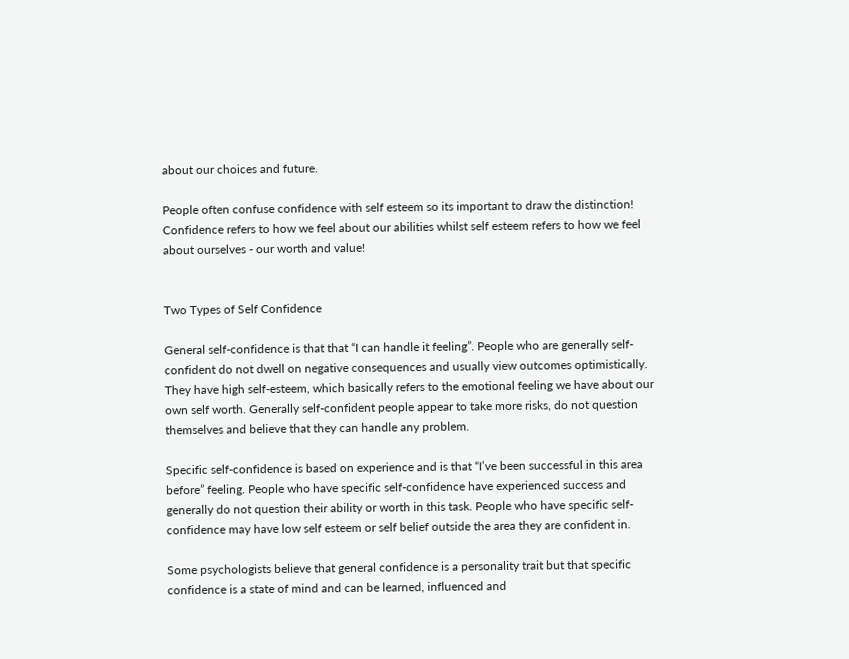about our choices and future.

People often confuse confidence with self esteem so its important to draw the distinction! Confidence refers to how we feel about our abilities whilst self esteem refers to how we feel about ourselves - our worth and value!


Two Types of Self Confidence

General self-confidence is that that “I can handle it feeling”. People who are generally self-confident do not dwell on negative consequences and usually view outcomes optimistically. They have high self-esteem, which basically refers to the emotional feeling we have about our own self worth. Generally self-confident people appear to take more risks, do not question themselves and believe that they can handle any problem.

Specific self-confidence is based on experience and is that “I’ve been successful in this area before” feeling. People who have specific self-confidence have experienced success and generally do not question their ability or worth in this task. People who have specific self-confidence may have low self esteem or self belief outside the area they are confident in.

Some psychologists believe that general confidence is a personality trait but that specific confidence is a state of mind and can be learned, influenced and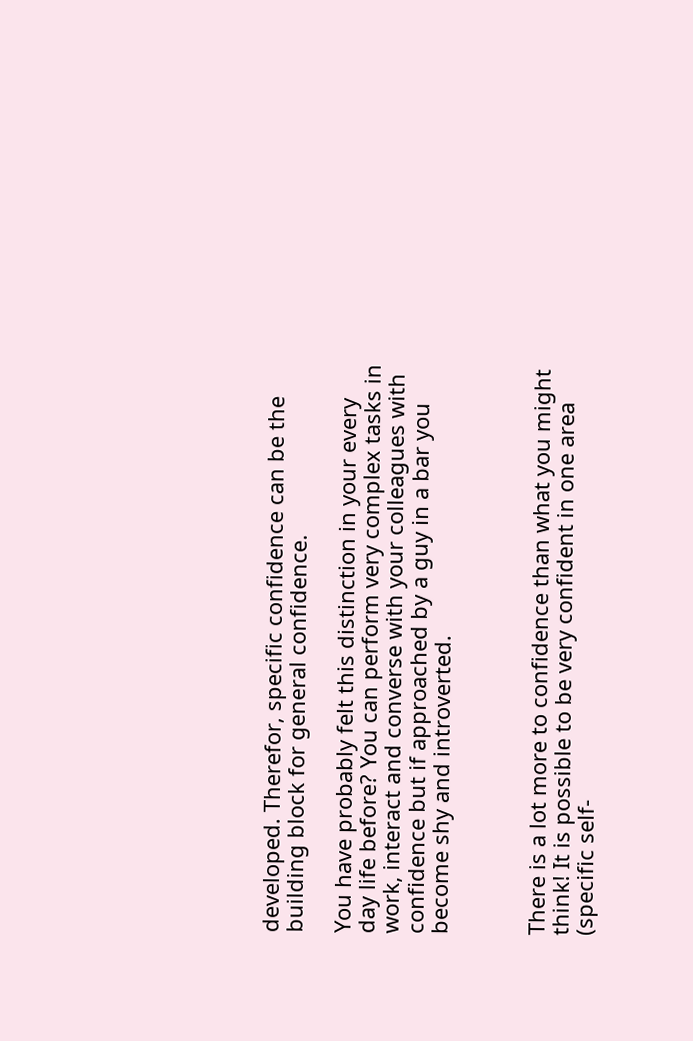developed. Therefor, specific confidence can be the building block for general confidence.

You have probably felt this distinction in your every day life before? You can perform very complex tasks in work, interact and converse with your colleagues with confidence but if approached by a guy in a bar you become shy and introverted.



There is a lot more to confidence than what you might think! It is possible to be very confident in one area (specific self-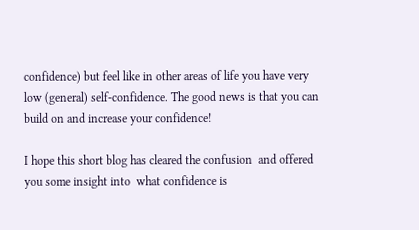confidence) but feel like in other areas of life you have very low (general) self-confidence. The good news is that you can build on and increase your confidence!

I hope this short blog has cleared the confusion  and offered you some insight into  what confidence is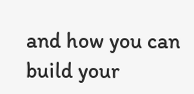and how you can build your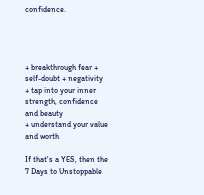confidence.




+ breakthrough fear + self-doubt + negativity
+ tap into your inner strength, confidence and beauty
+ understand your value and worth

If that's a YES, then the 7 Days to Unstoppable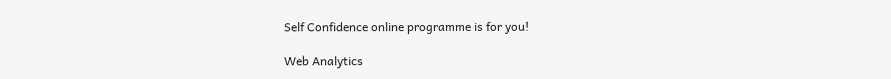Self Confidence online programme is for you!

Web Analytics